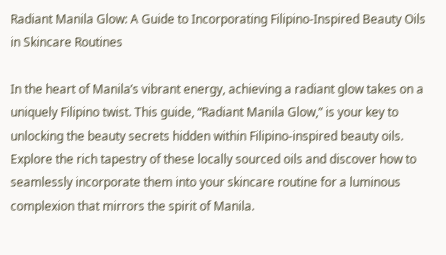Radiant Manila Glow: A Guide to Incorporating Filipino-Inspired Beauty Oils in Skincare Routines

In the heart of Manila’s vibrant energy, achieving a radiant glow takes on a uniquely Filipino twist. This guide, “Radiant Manila Glow,” is your key to unlocking the beauty secrets hidden within Filipino-inspired beauty oils. Explore the rich tapestry of these locally sourced oils and discover how to seamlessly incorporate them into your skincare routine for a luminous complexion that mirrors the spirit of Manila.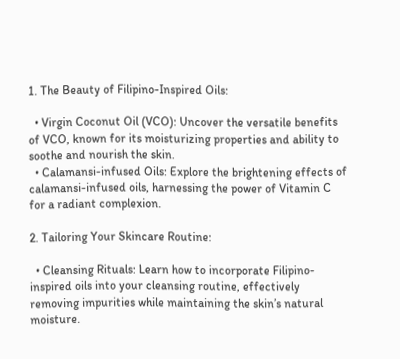1. The Beauty of Filipino-Inspired Oils:

  • Virgin Coconut Oil (VCO): Uncover the versatile benefits of VCO, known for its moisturizing properties and ability to soothe and nourish the skin.
  • Calamansi-infused Oils: Explore the brightening effects of calamansi-infused oils, harnessing the power of Vitamin C for a radiant complexion.

2. Tailoring Your Skincare Routine:

  • Cleansing Rituals: Learn how to incorporate Filipino-inspired oils into your cleansing routine, effectively removing impurities while maintaining the skin’s natural moisture.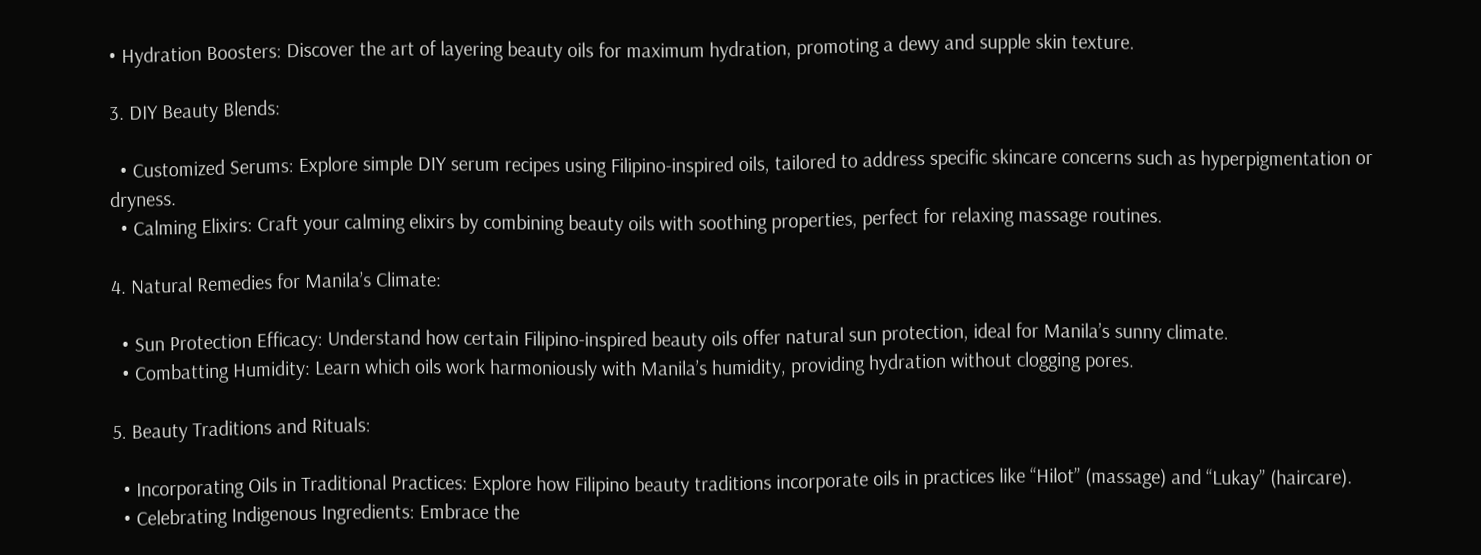• Hydration Boosters: Discover the art of layering beauty oils for maximum hydration, promoting a dewy and supple skin texture.

3. DIY Beauty Blends:

  • Customized Serums: Explore simple DIY serum recipes using Filipino-inspired oils, tailored to address specific skincare concerns such as hyperpigmentation or dryness.
  • Calming Elixirs: Craft your calming elixirs by combining beauty oils with soothing properties, perfect for relaxing massage routines.

4. Natural Remedies for Manila’s Climate:

  • Sun Protection Efficacy: Understand how certain Filipino-inspired beauty oils offer natural sun protection, ideal for Manila’s sunny climate.
  • Combatting Humidity: Learn which oils work harmoniously with Manila’s humidity, providing hydration without clogging pores.

5. Beauty Traditions and Rituals:

  • Incorporating Oils in Traditional Practices: Explore how Filipino beauty traditions incorporate oils in practices like “Hilot” (massage) and “Lukay” (haircare).
  • Celebrating Indigenous Ingredients: Embrace the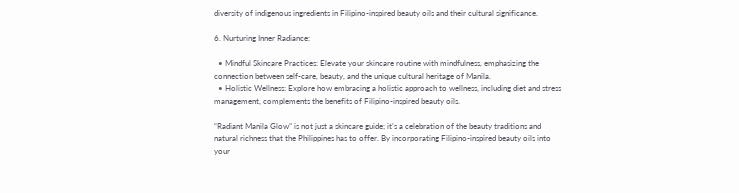diversity of indigenous ingredients in Filipino-inspired beauty oils and their cultural significance.

6. Nurturing Inner Radiance:

  • Mindful Skincare Practices: Elevate your skincare routine with mindfulness, emphasizing the connection between self-care, beauty, and the unique cultural heritage of Manila.
  • Holistic Wellness: Explore how embracing a holistic approach to wellness, including diet and stress management, complements the benefits of Filipino-inspired beauty oils.

“Radiant Manila Glow” is not just a skincare guide; it’s a celebration of the beauty traditions and natural richness that the Philippines has to offer. By incorporating Filipino-inspired beauty oils into your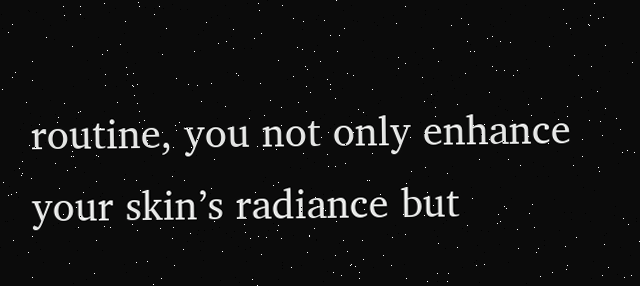routine, you not only enhance your skin’s radiance but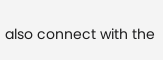also connect with the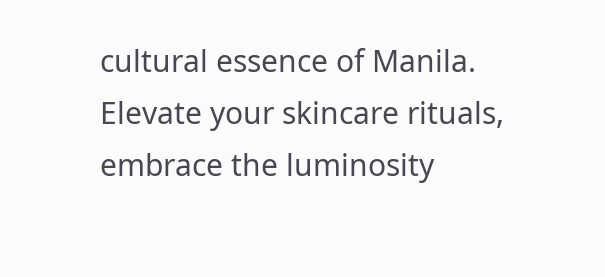cultural essence of Manila. Elevate your skincare rituals, embrace the luminosity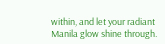within, and let your radiant Manila glow shine through.